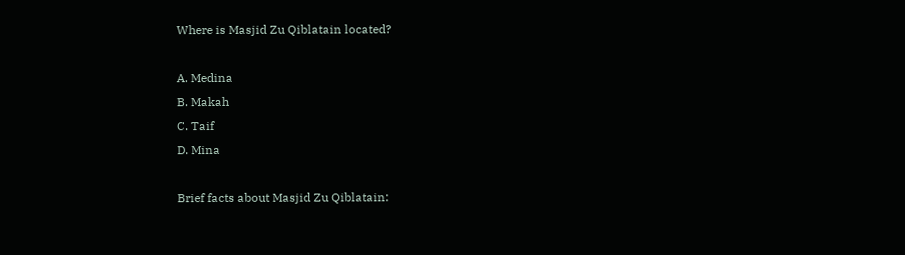Where is Masjid Zu Qiblatain located?

A. Medina
B. Makah
C. Taif
D. Mina

Brief facts about Masjid Zu Qiblatain: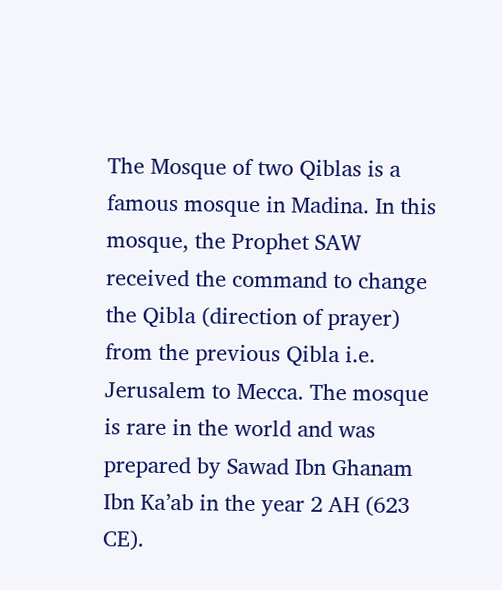The Mosque of two Qiblas is a famous mosque in Madina. In this mosque, the Prophet SAW received the command to change the Qibla (direction of prayer) from the previous Qibla i.e. Jerusalem to Mecca. The mosque is rare in the world and was prepared by Sawad Ibn Ghanam Ibn Ka’ab in the year 2 AH (623 CE).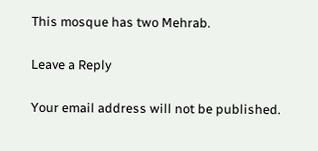This mosque has two Mehrab.

Leave a Reply

Your email address will not be published.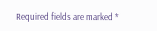Required fields are marked *